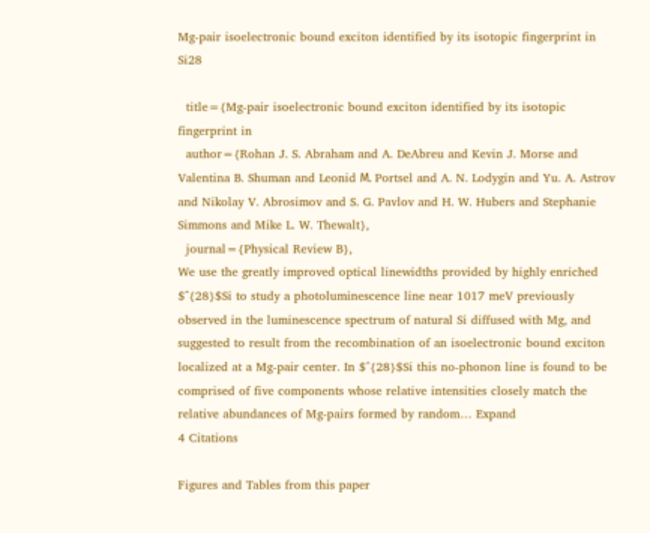Mg-pair isoelectronic bound exciton identified by its isotopic fingerprint in Si28

  title={Mg-pair isoelectronic bound exciton identified by its isotopic fingerprint in
  author={Rohan J. S. Abraham and A. DeAbreu and Kevin J. Morse and Valentina B. Shuman and Leonid М. Portsel and A. N. Lodygin and Yu. A. Astrov and Nikolay V. Abrosimov and S. G. Pavlov and H. W. Hubers and Stephanie Simmons and Mike L. W. Thewalt},
  journal={Physical Review B},
We use the greatly improved optical linewidths provided by highly enriched $^{28}$Si to study a photoluminescence line near 1017 meV previously observed in the luminescence spectrum of natural Si diffused with Mg, and suggested to result from the recombination of an isoelectronic bound exciton localized at a Mg-pair center. In $^{28}$Si this no-phonon line is found to be comprised of five components whose relative intensities closely match the relative abundances of Mg-pairs formed by random… Expand
4 Citations

Figures and Tables from this paper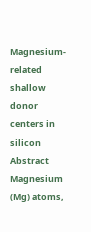Magnesium-related shallow donor centers in silicon
Abstract Magnesium (Mg) atoms,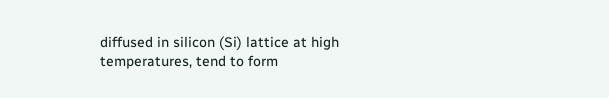diffused in silicon (Si) lattice at high temperatures, tend to form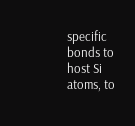specific bonds to host Si atoms, to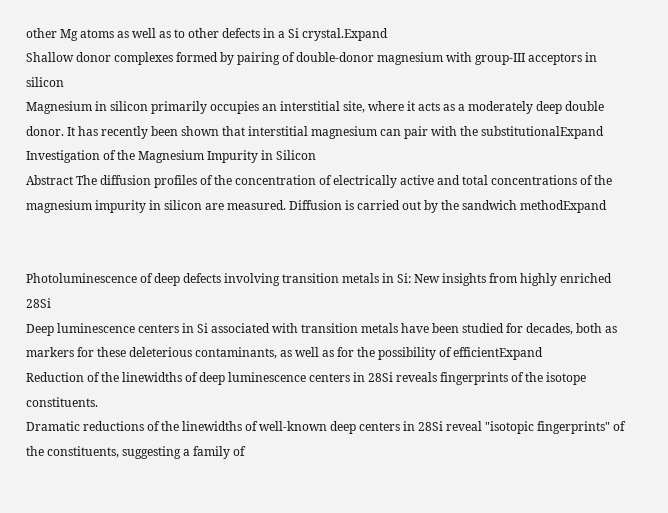other Mg atoms as well as to other defects in a Si crystal.Expand
Shallow donor complexes formed by pairing of double-donor magnesium with group-III acceptors in silicon
Magnesium in silicon primarily occupies an interstitial site, where it acts as a moderately deep double donor. It has recently been shown that interstitial magnesium can pair with the substitutionalExpand
Investigation of the Magnesium Impurity in Silicon
Abstract The diffusion profiles of the concentration of electrically active and total concentrations of the magnesium impurity in silicon are measured. Diffusion is carried out by the sandwich methodExpand


Photoluminescence of deep defects involving transition metals in Si: New insights from highly enriched 28Si
Deep luminescence centers in Si associated with transition metals have been studied for decades, both as markers for these deleterious contaminants, as well as for the possibility of efficientExpand
Reduction of the linewidths of deep luminescence centers in 28Si reveals fingerprints of the isotope constituents.
Dramatic reductions of the linewidths of well-known deep centers in 28Si reveal "isotopic fingerprints" of the constituents, suggesting a family of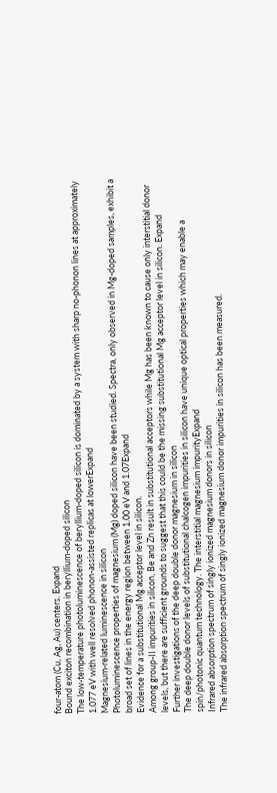four-atom (Cu, Ag, Au) centers. Expand
Bound exciton recombination in beryllium-doped silicon
The low-temperature photoluminescence of beryllium-doped silicon is dominated by a system with sharp no-phonon lines at approximately 1.077 eV with well resolved phonon-assisted replicas at lowerExpand
Magnesium-related luminescence in silicon
Photoluminescence properties of magnesium (Mg) doped silicon have been studied. Spectra, only observed in Mg-doped samples, exhibit a broad set of lines in the energy region between 1.00 eV and 1.07Expand
Evidence for a substitutional Mg acceptor level in silicon.
Among group-II impurities in silicon, Be and Zn result in substitutional acceptors while Mg has been known to cause only interstitial donor levels, but there are sufficient grounds to suggest that this could be the missing substitutional Mg acceptor level in silicon. Expand
Further investigations of the deep double donor magnesium in silicon
The deep double donor levels of substitutional chalcogen impurities in silicon have unique optical properties which may enable a spin/photonic quantum technology. The interstitial magnesium impurityExpand
Infrared absorption spectrum of singly ionized magnesium donors in silicon
The infrared absorption spectrum of singly ionized magnesium donor impurities in silicon has been measured.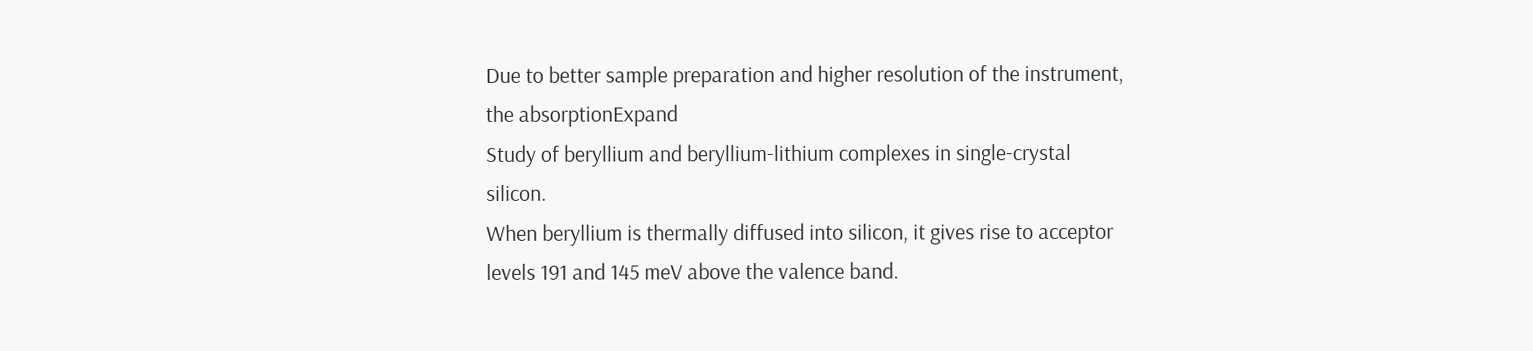Due to better sample preparation and higher resolution of the instrument, the absorptionExpand
Study of beryllium and beryllium-lithium complexes in single-crystal silicon.
When beryllium is thermally diffused into silicon, it gives rise to acceptor levels 191 and 145 meV above the valence band.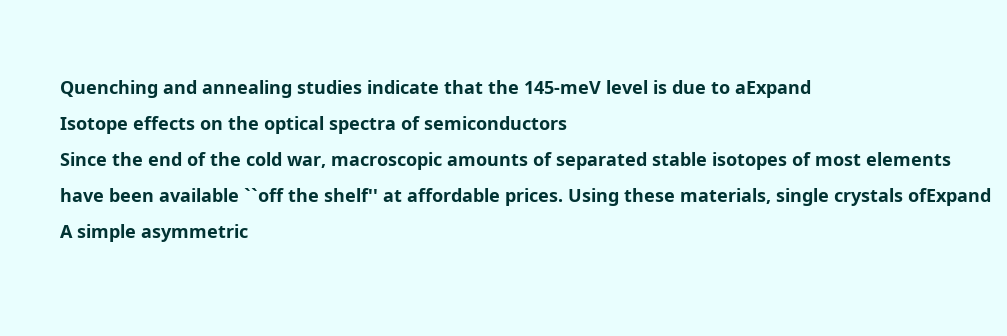Quenching and annealing studies indicate that the 145-meV level is due to aExpand
Isotope effects on the optical spectra of semiconductors
Since the end of the cold war, macroscopic amounts of separated stable isotopes of most elements have been available ``off the shelf'' at affordable prices. Using these materials, single crystals ofExpand
A simple asymmetric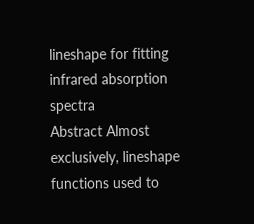lineshape for fitting infrared absorption spectra
Abstract Almost exclusively, lineshape functions used to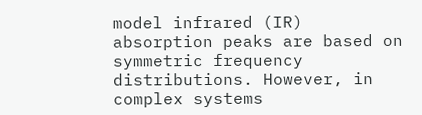model infrared (IR) absorption peaks are based on symmetric frequency distributions. However, in complex systems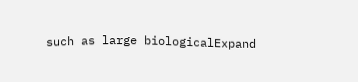such as large biologicalExpand